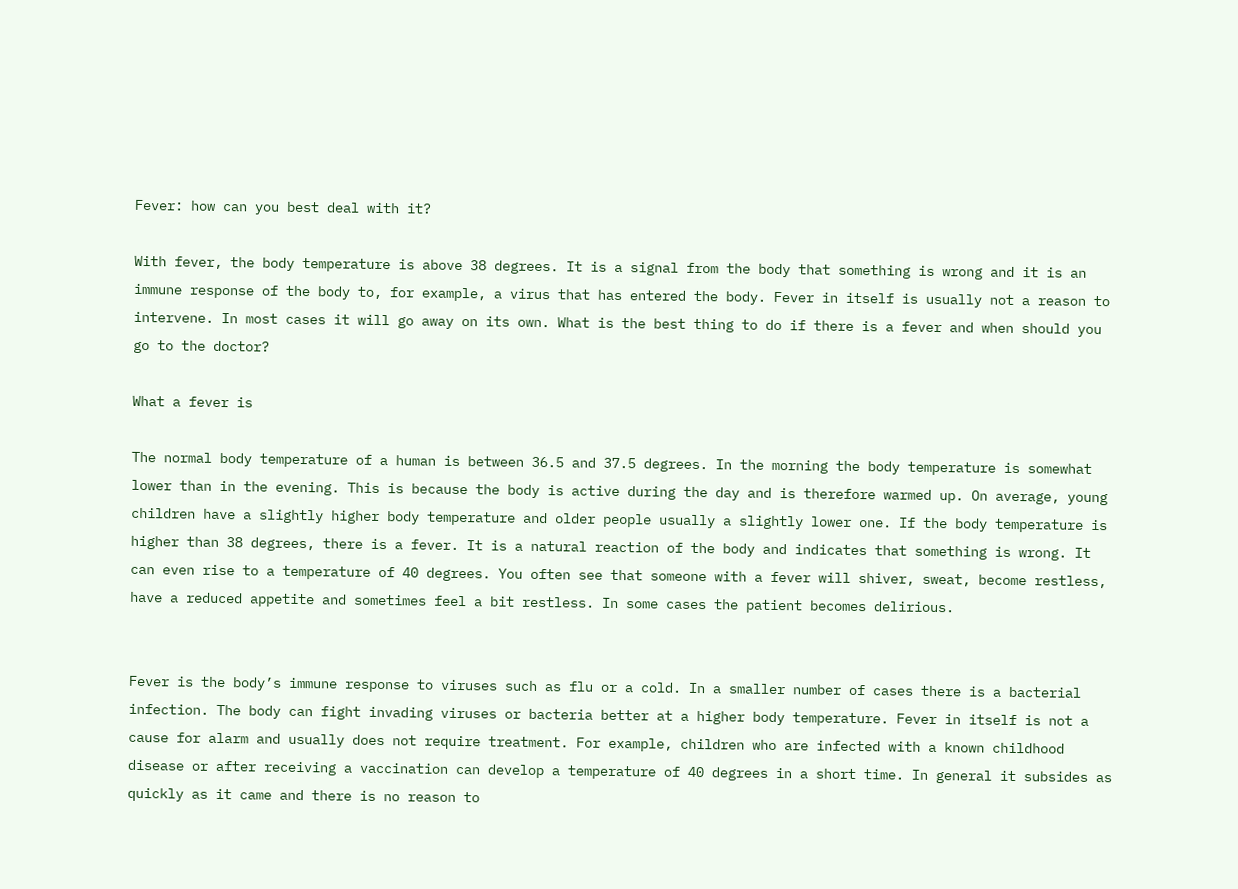Fever: how can you best deal with it?

With fever, the body temperature is above 38 degrees. It is a signal from the body that something is wrong and it is an immune response of the body to, for example, a virus that has entered the body. Fever in itself is usually not a reason to intervene. In most cases it will go away on its own. What is the best thing to do if there is a fever and when should you go to the doctor?

What a fever is

The normal body temperature of a human is between 36.5 and 37.5 degrees. In the morning the body temperature is somewhat lower than in the evening. This is because the body is active during the day and is therefore warmed up. On average, young children have a slightly higher body temperature and older people usually a slightly lower one. If the body temperature is higher than 38 degrees, there is a fever. It is a natural reaction of the body and indicates that something is wrong. It can even rise to a temperature of 40 degrees. You often see that someone with a fever will shiver, sweat, become restless, have a reduced appetite and sometimes feel a bit restless. In some cases the patient becomes delirious.


Fever is the body’s immune response to viruses such as flu or a cold. In a smaller number of cases there is a bacterial infection. The body can fight invading viruses or bacteria better at a higher body temperature. Fever in itself is not a cause for alarm and usually does not require treatment. For example, children who are infected with a known childhood disease or after receiving a vaccination can develop a temperature of 40 degrees in a short time. In general it subsides as quickly as it came and there is no reason to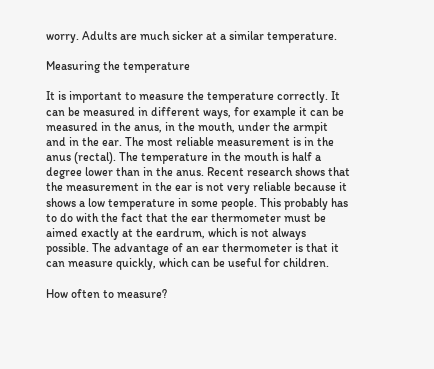worry. Adults are much sicker at a similar temperature.

Measuring the temperature

It is important to measure the temperature correctly. It can be measured in different ways, for example it can be measured in the anus, in the mouth, under the armpit and in the ear. The most reliable measurement is in the anus (rectal). The temperature in the mouth is half a degree lower than in the anus. Recent research shows that the measurement in the ear is not very reliable because it shows a low temperature in some people. This probably has to do with the fact that the ear thermometer must be aimed exactly at the eardrum, which is not always possible. The advantage of an ear thermometer is that it can measure quickly, which can be useful for children.

How often to measure?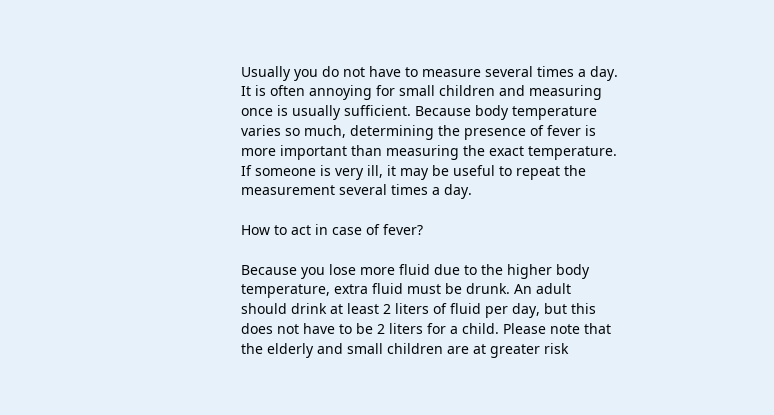Usually you do not have to measure several times a day. It is often annoying for small children and measuring once is usually sufficient. Because body temperature varies so much, determining the presence of fever is more important than measuring the exact temperature. If someone is very ill, it may be useful to repeat the measurement several times a day.

How to act in case of fever?

Because you lose more fluid due to the higher body temperature, extra fluid must be drunk. An adult should drink at least 2 liters of fluid per day, but this does not have to be 2 liters for a child. Please note that the elderly and small children are at greater risk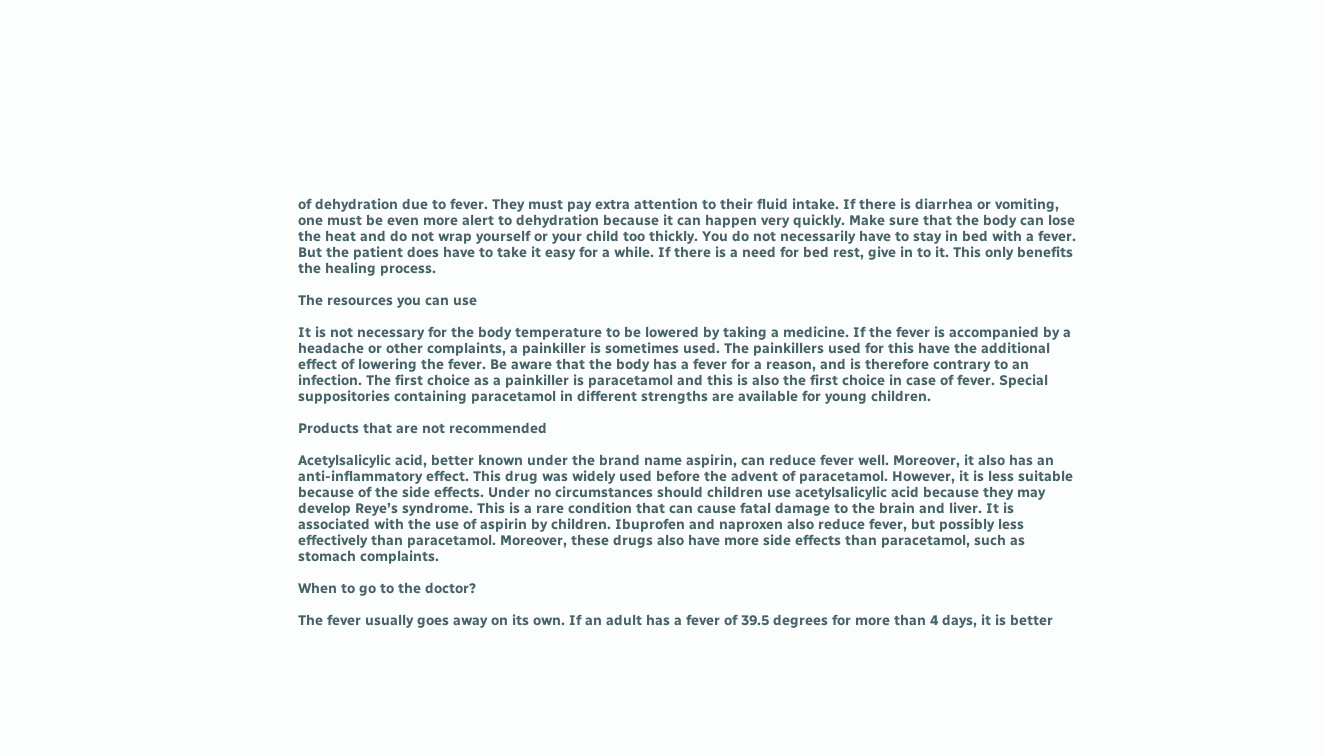of dehydration due to fever. They must pay extra attention to their fluid intake. If there is diarrhea or vomiting, one must be even more alert to dehydration because it can happen very quickly. Make sure that the body can lose the heat and do not wrap yourself or your child too thickly. You do not necessarily have to stay in bed with a fever. But the patient does have to take it easy for a while. If there is a need for bed rest, give in to it. This only benefits the healing process.

The resources you can use

It is not necessary for the body temperature to be lowered by taking a medicine. If the fever is accompanied by a headache or other complaints, a painkiller is sometimes used. The painkillers used for this have the additional effect of lowering the fever. Be aware that the body has a fever for a reason, and is therefore contrary to an infection. The first choice as a painkiller is paracetamol and this is also the first choice in case of fever. Special suppositories containing paracetamol in different strengths are available for young children.

Products that are not recommended

Acetylsalicylic acid, better known under the brand name aspirin, can reduce fever well. Moreover, it also has an anti-inflammatory effect. This drug was widely used before the advent of paracetamol. However, it is less suitable because of the side effects. Under no circumstances should children use acetylsalicylic acid because they may develop Reye’s syndrome. This is a rare condition that can cause fatal damage to the brain and liver. It is associated with the use of aspirin by children. Ibuprofen and naproxen also reduce fever, but possibly less effectively than paracetamol. Moreover, these drugs also have more side effects than paracetamol, such as stomach complaints.

When to go to the doctor?

The fever usually goes away on its own. If an adult has a fever of 39.5 degrees for more than 4 days, it is better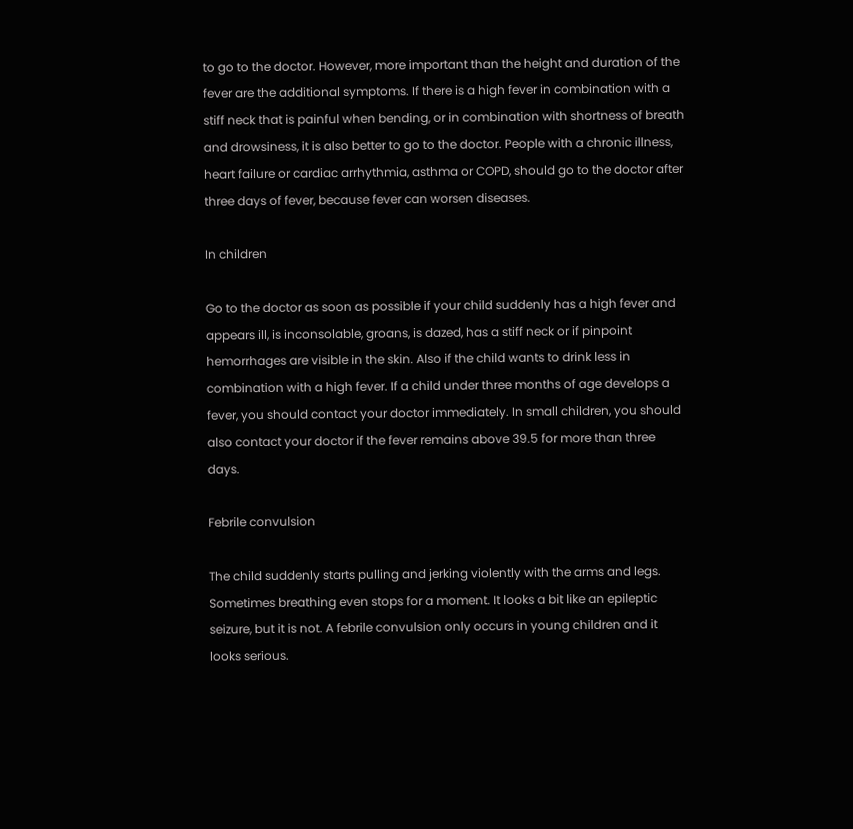to go to the doctor. However, more important than the height and duration of the fever are the additional symptoms. If there is a high fever in combination with a stiff neck that is painful when bending, or in combination with shortness of breath and drowsiness, it is also better to go to the doctor. People with a chronic illness, heart failure or cardiac arrhythmia, asthma or COPD, should go to the doctor after three days of fever, because fever can worsen diseases.

In children

Go to the doctor as soon as possible if your child suddenly has a high fever and appears ill, is inconsolable, groans, is dazed, has a stiff neck or if pinpoint hemorrhages are visible in the skin. Also if the child wants to drink less in combination with a high fever. If a child under three months of age develops a fever, you should contact your doctor immediately. In small children, you should also contact your doctor if the fever remains above 39.5 for more than three days.

Febrile convulsion

The child suddenly starts pulling and jerking violently with the arms and legs. Sometimes breathing even stops for a moment. It looks a bit like an epileptic seizure, but it is not. A febrile convulsion only occurs in young children and it looks serious.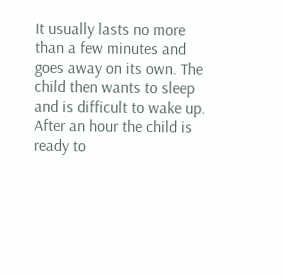It usually lasts no more than a few minutes and goes away on its own. The child then wants to sleep and is difficult to wake up. After an hour the child is ready to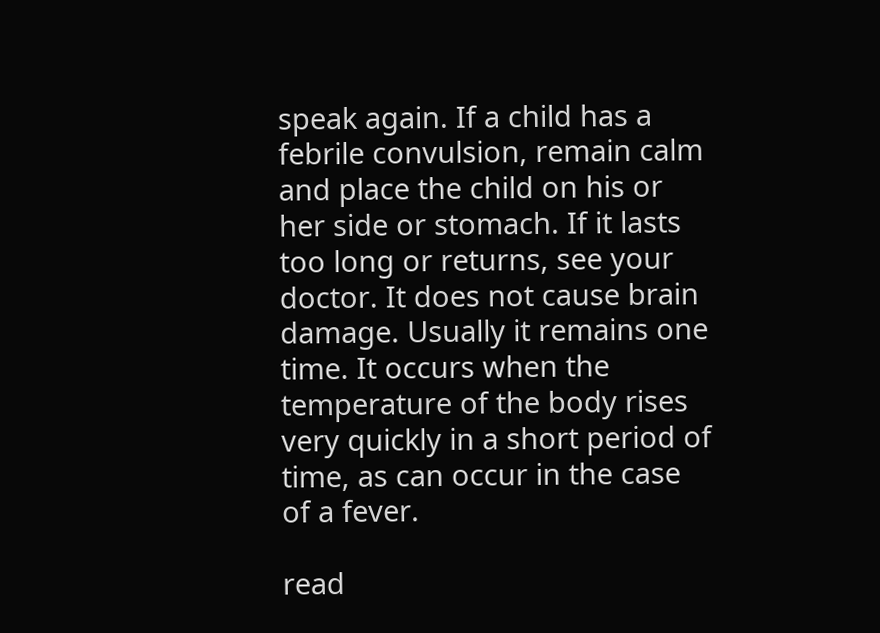speak again. If a child has a febrile convulsion, remain calm and place the child on his or her side or stomach. If it lasts too long or returns, see your doctor. It does not cause brain damage. Usually it remains one time. It occurs when the temperature of the body rises very quickly in a short period of time, as can occur in the case of a fever.

read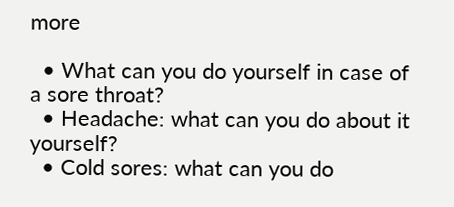more

  • What can you do yourself in case of a sore throat?
  • Headache: what can you do about it yourself?
  • Cold sores: what can you do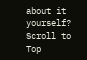about it yourself?
Scroll to Top